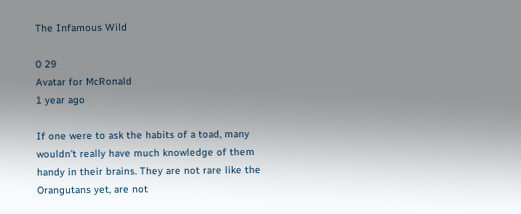The Infamous Wild

0 29
Avatar for McRonald
1 year ago

If one were to ask the habits of a toad, many wouldn’t really have much knowledge of them handy in their brains. They are not rare like the Orangutans yet, are not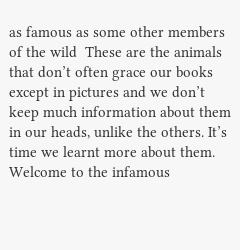as famous as some other members of the wild  These are the animals that don’t often grace our books except in pictures and we don’t keep much information about them in our heads, unlike the others. It’s time we learnt more about them. Welcome to the infamous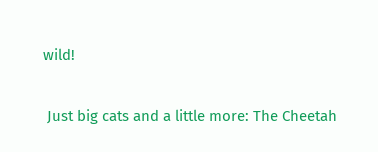wild!

 Just big cats and a little more: The Cheetah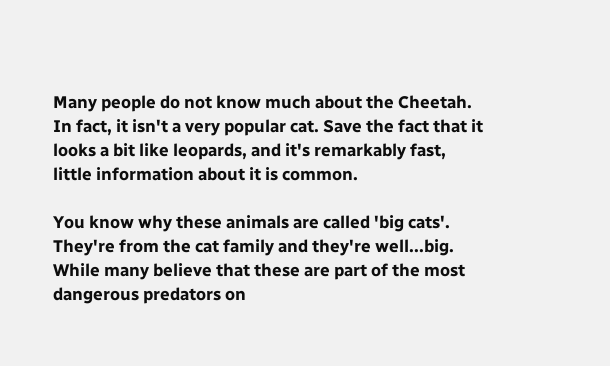Many people do not know much about the Cheetah. In fact, it isn't a very popular cat. Save the fact that it looks a bit like leopards, and it's remarkably fast, little information about it is common.

You know why these animals are called 'big cats'. They're from the cat family and they're well...big. While many believe that these are part of the most dangerous predators on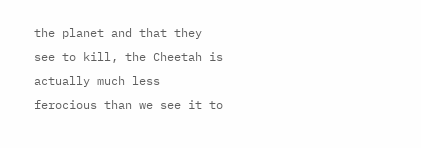the planet and that they see to kill, the Cheetah is actually much less ferocious than we see it to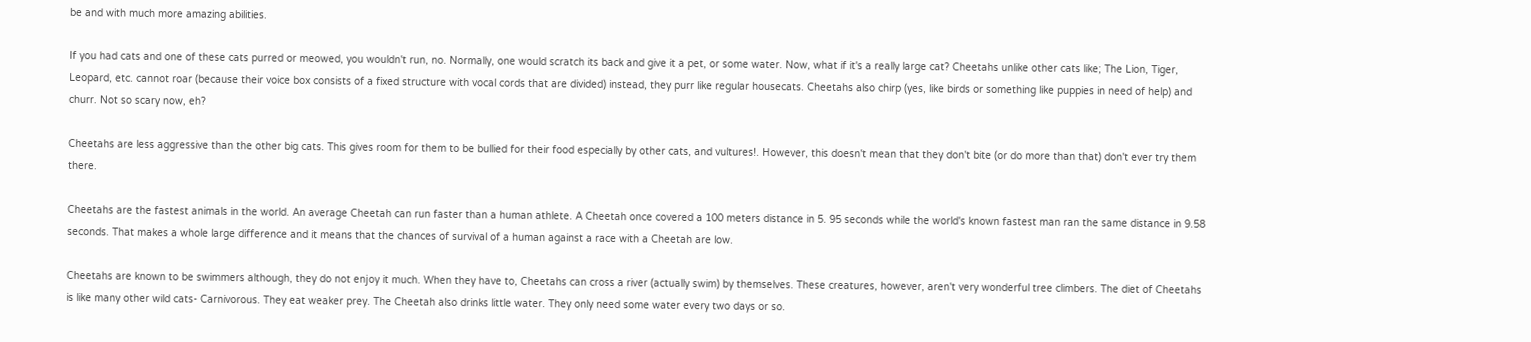be and with much more amazing abilities.

If you had cats and one of these cats purred or meowed, you wouldn't run, no. Normally, one would scratch its back and give it a pet, or some water. Now, what if it's a really large cat? Cheetahs unlike other cats like; The Lion, Tiger, Leopard, etc. cannot roar (because their voice box consists of a fixed structure with vocal cords that are divided) instead, they purr like regular housecats. Cheetahs also chirp (yes, like birds or something like puppies in need of help) and churr. Not so scary now, eh?

Cheetahs are less aggressive than the other big cats. This gives room for them to be bullied for their food especially by other cats, and vultures!. However, this doesn't mean that they don't bite (or do more than that) don't ever try them there.

Cheetahs are the fastest animals in the world. An average Cheetah can run faster than a human athlete. A Cheetah once covered a 100 meters distance in 5. 95 seconds while the world's known fastest man ran the same distance in 9.58 seconds. That makes a whole large difference and it means that the chances of survival of a human against a race with a Cheetah are low.

Cheetahs are known to be swimmers although, they do not enjoy it much. When they have to, Cheetahs can cross a river (actually swim) by themselves. These creatures, however, aren't very wonderful tree climbers. The diet of Cheetahs is like many other wild cats- Carnivorous. They eat weaker prey. The Cheetah also drinks little water. They only need some water every two days or so.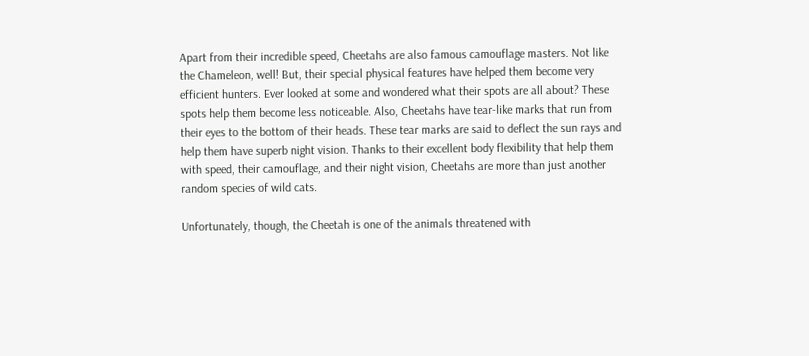Apart from their incredible speed, Cheetahs are also famous camouflage masters. Not like the Chameleon, well! But, their special physical features have helped them become very efficient hunters. Ever looked at some and wondered what their spots are all about? These spots help them become less noticeable. Also, Cheetahs have tear-like marks that run from their eyes to the bottom of their heads. These tear marks are said to deflect the sun rays and help them have superb night vision. Thanks to their excellent body flexibility that help them with speed, their camouflage, and their night vision, Cheetahs are more than just another random species of wild cats.

Unfortunately, though, the Cheetah is one of the animals threatened with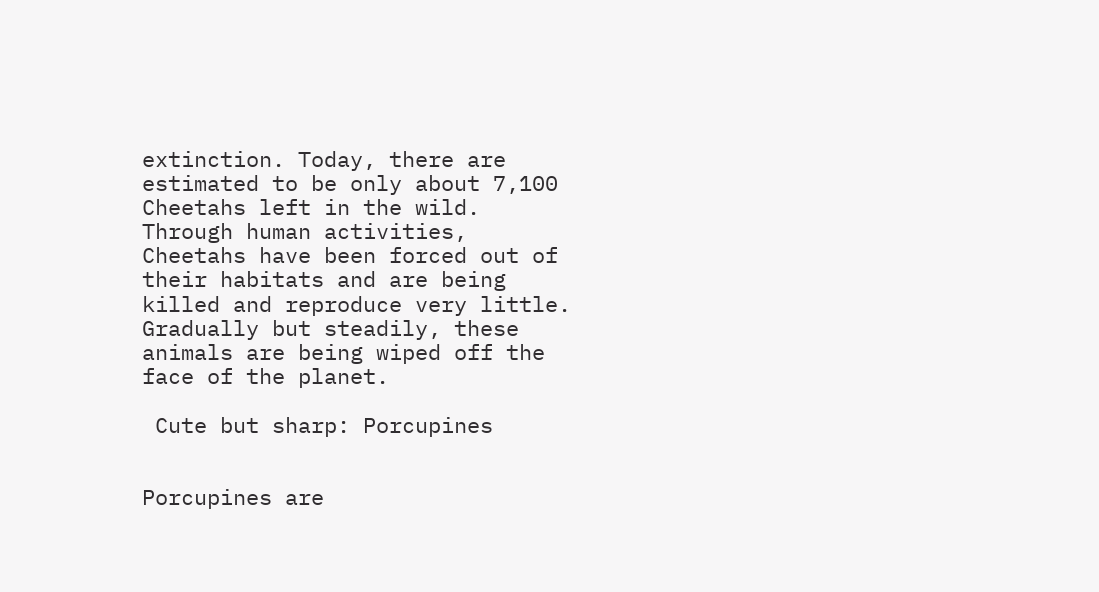extinction. Today, there are estimated to be only about 7,100 Cheetahs left in the wild. Through human activities, Cheetahs have been forced out of their habitats and are being killed and reproduce very little. Gradually but steadily, these animals are being wiped off the face of the planet.

 Cute but sharp: Porcupines


Porcupines are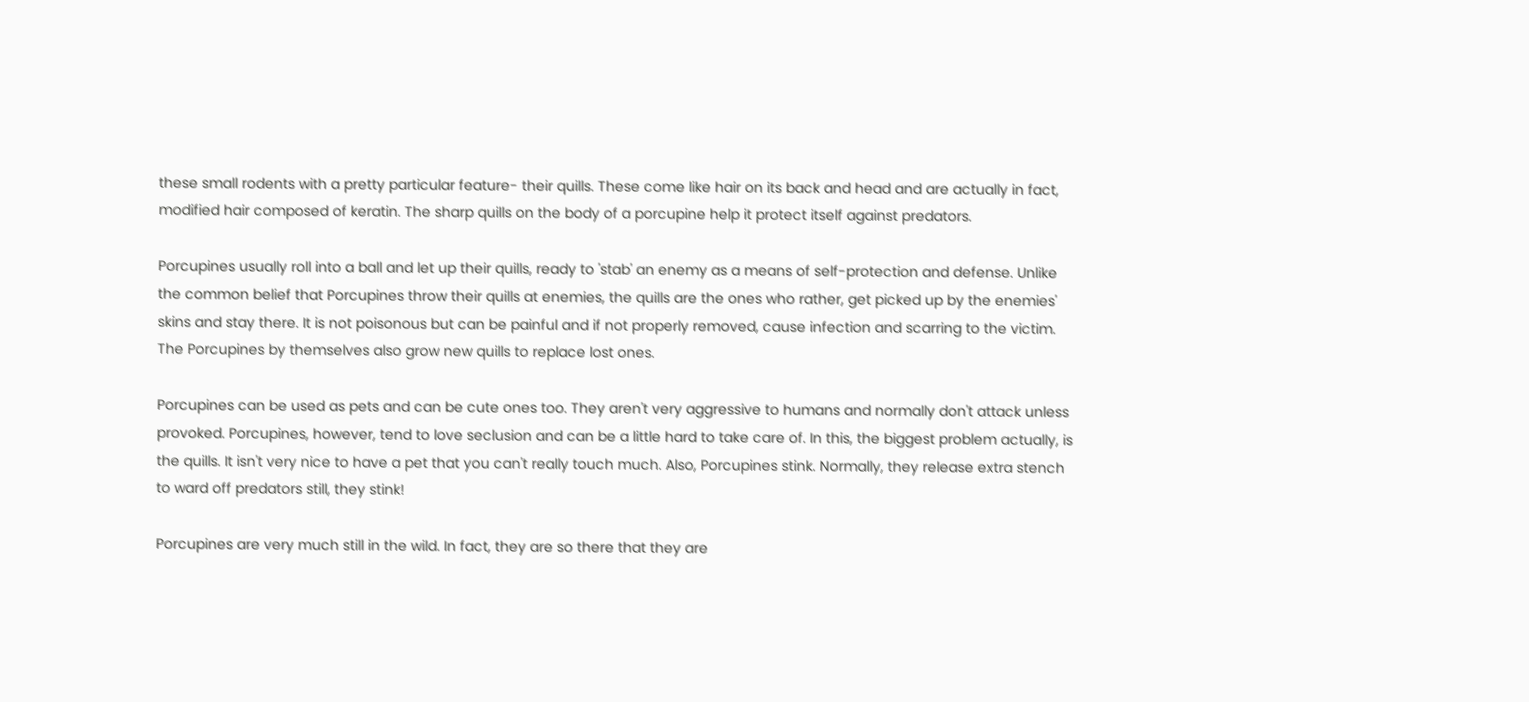these small rodents with a pretty particular feature- their quills. These come like hair on its back and head and are actually in fact, modified hair composed of keratin. The sharp quills on the body of a porcupine help it protect itself against predators.

Porcupines usually roll into a ball and let up their quills, ready to 'stab' an enemy as a means of self-protection and defense. Unlike the common belief that Porcupines throw their quills at enemies, the quills are the ones who rather, get picked up by the enemies' skins and stay there. It is not poisonous but can be painful and if not properly removed, cause infection and scarring to the victim. The Porcupines by themselves also grow new quills to replace lost ones.

Porcupines can be used as pets and can be cute ones too. They aren't very aggressive to humans and normally don't attack unless provoked. Porcupines, however, tend to love seclusion and can be a little hard to take care of. In this, the biggest problem actually, is the quills. It isn't very nice to have a pet that you can't really touch much. Also, Porcupines stink. Normally, they release extra stench to ward off predators still, they stink!

Porcupines are very much still in the wild. In fact, they are so there that they are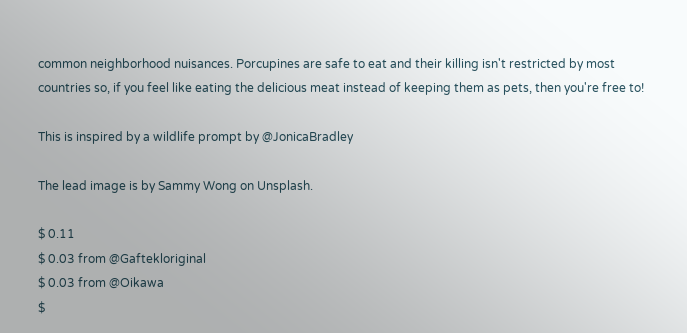common neighborhood nuisances. Porcupines are safe to eat and their killing isn't restricted by most countries so, if you feel like eating the delicious meat instead of keeping them as pets, then you're free to!

This is inspired by a wildlife prompt by @JonicaBradley

The lead image is by Sammy Wong on Unsplash.

$ 0.11
$ 0.03 from @Gaftekloriginal
$ 0.03 from @Oikawa
$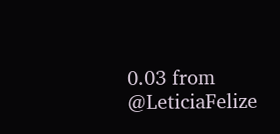0.03 from @LeticiaFelize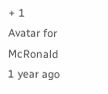+ 1
Avatar for McRonald
1 year ago